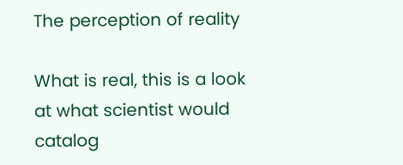The perception of reality

What is real, this is a look at what scientist would catalog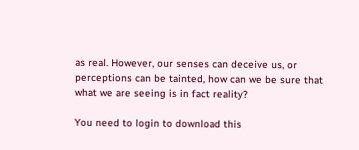as real. However, our senses can deceive us, or perceptions can be tainted, how can we be sure that what we are seeing is in fact reality?

You need to login to download this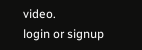video.
login or signup